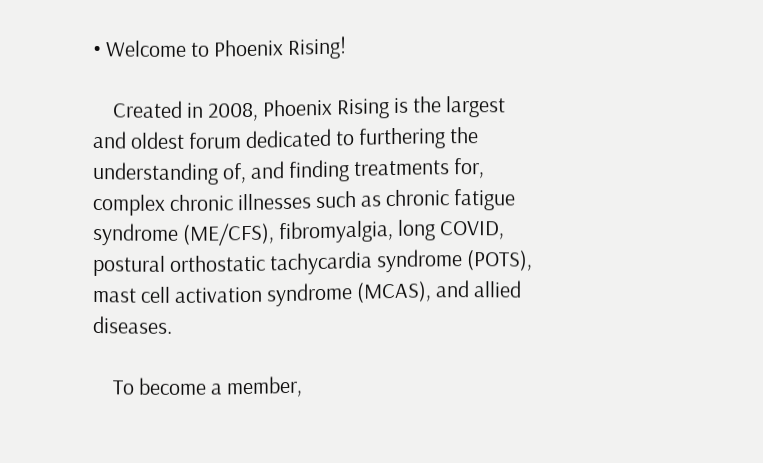• Welcome to Phoenix Rising!

    Created in 2008, Phoenix Rising is the largest and oldest forum dedicated to furthering the understanding of, and finding treatments for, complex chronic illnesses such as chronic fatigue syndrome (ME/CFS), fibromyalgia, long COVID, postural orthostatic tachycardia syndrome (POTS), mast cell activation syndrome (MCAS), and allied diseases.

    To become a member,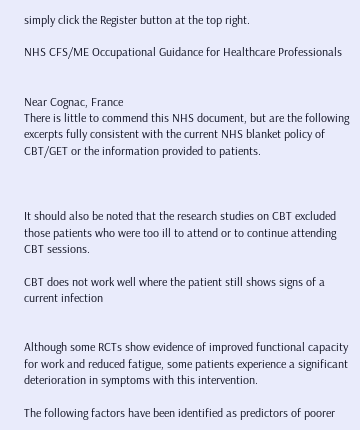simply click the Register button at the top right.

NHS CFS/ME Occupational Guidance for Healthcare Professionals


Near Cognac, France
There is little to commend this NHS document, but are the following excerpts fully consistent with the current NHS blanket policy of CBT/GET or the information provided to patients.



It should also be noted that the research studies on CBT excluded those patients who were too ill to attend or to continue attending CBT sessions.

CBT does not work well where the patient still shows signs of a current infection


Although some RCTs show evidence of improved functional capacity for work and reduced fatigue, some patients experience a significant deterioration in symptoms with this intervention.

The following factors have been identified as predictors of poorer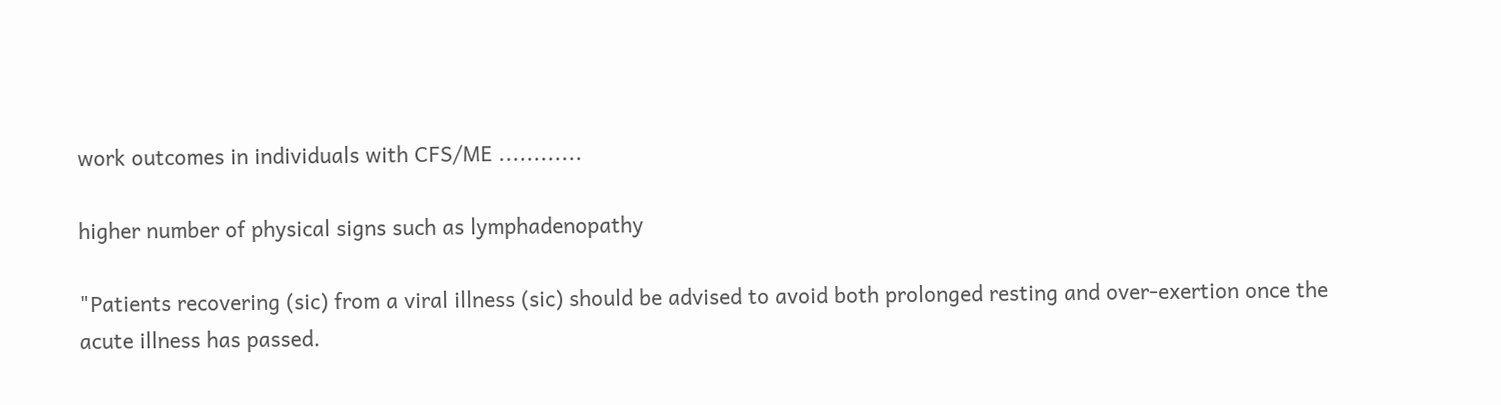work outcomes in individuals with CFS/ME ............

higher number of physical signs such as lymphadenopathy

"Patients recovering (sic) from a viral illness (sic) should be advised to avoid both prolonged resting and over-exertion once the acute illness has passed.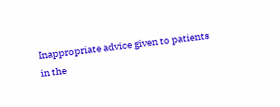Inappropriate advice given to patients in the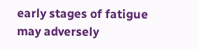early stages of fatigue may adversely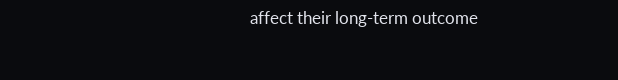affect their long-term outcome